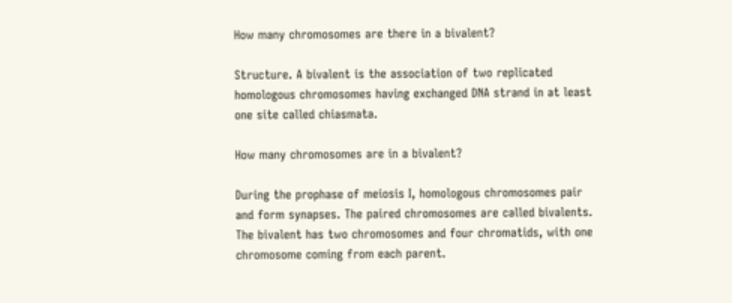How many chromosomes are there in a bivalent?

Structure. A bivalent is the association of two replicated homologous chromosomes having exchanged DNA strand in at least one site called chiasmata.

How many chromosomes are in a bivalent?

During the prophase of meiosis I, homologous chromosomes pair and form synapses. The paired chromosomes are called bivalents. The bivalent has two chromosomes and four chromatids, with one chromosome coming from each parent.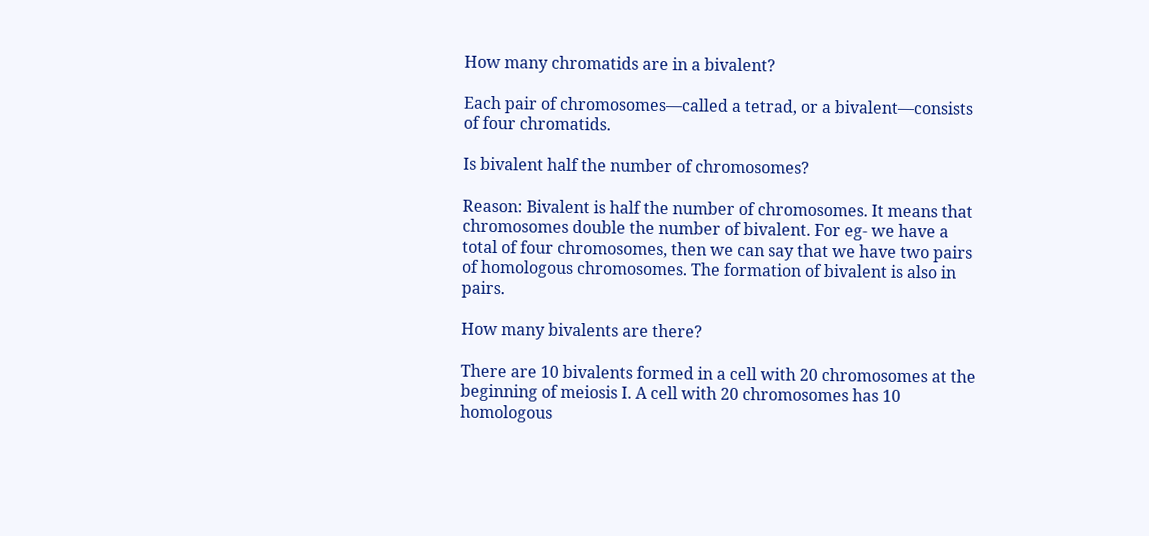How many chromatids are in a bivalent?

Each pair of chromosomes—called a tetrad, or a bivalent—consists of four chromatids.

Is bivalent half the number of chromosomes?

Reason: Bivalent is half the number of chromosomes. It means that chromosomes double the number of bivalent. For eg- we have a total of four chromosomes, then we can say that we have two pairs of homologous chromosomes. The formation of bivalent is also in pairs.

How many bivalents are there?

There are 10 bivalents formed in a cell with 20 chromosomes at the beginning of meiosis I. A cell with 20 chromosomes has 10 homologous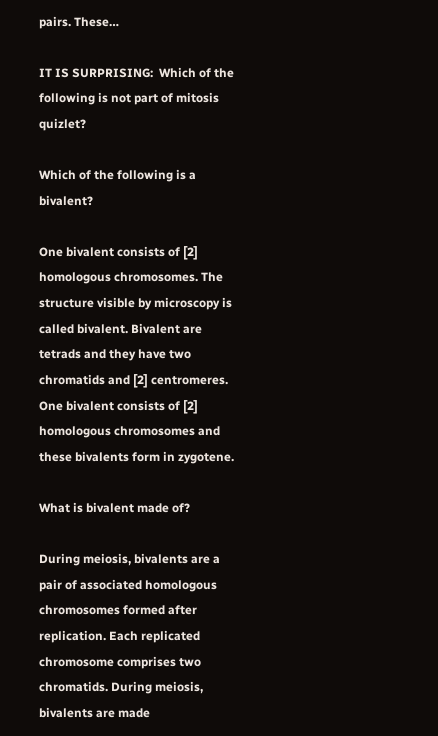pairs. These…

IT IS SURPRISING:  Which of the following is not part of mitosis quizlet?

Which of the following is a bivalent?

One bivalent consists of [2] homologous chromosomes. The structure visible by microscopy is called bivalent. Bivalent are tetrads and they have two chromatids and [2] centromeres. One bivalent consists of [2] homologous chromosomes and these bivalents form in zygotene.

What is bivalent made of?

During meiosis, bivalents are a pair of associated homologous chromosomes formed after replication. Each replicated chromosome comprises two chromatids. During meiosis, bivalents are made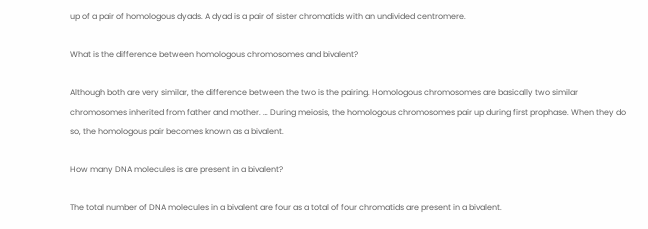up of a pair of homologous dyads. A dyad is a pair of sister chromatids with an undivided centromere.

What is the difference between homologous chromosomes and bivalent?

Although both are very similar, the difference between the two is the pairing. Homologous chromosomes are basically two similar chromosomes inherited from father and mother. … During meiosis, the homologous chromosomes pair up during first prophase. When they do so, the homologous pair becomes known as a bivalent.

How many DNA molecules is are present in a bivalent?

The total number of DNA molecules in a bivalent are four as a total of four chromatids are present in a bivalent.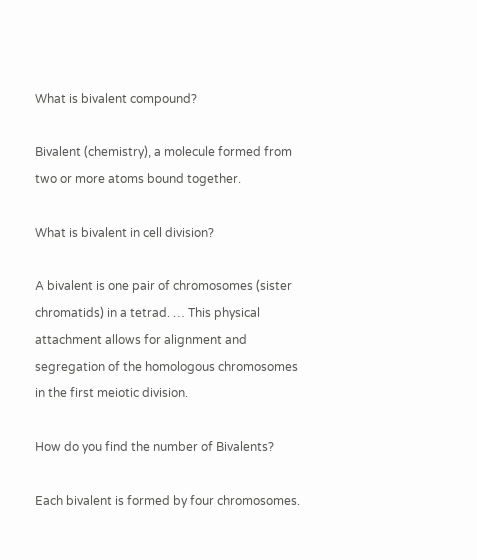What is bivalent compound?

Bivalent (chemistry), a molecule formed from two or more atoms bound together.

What is bivalent in cell division?

A bivalent is one pair of chromosomes (sister chromatids) in a tetrad. … This physical attachment allows for alignment and segregation of the homologous chromosomes in the first meiotic division.

How do you find the number of Bivalents?

Each bivalent is formed by four chromosomes.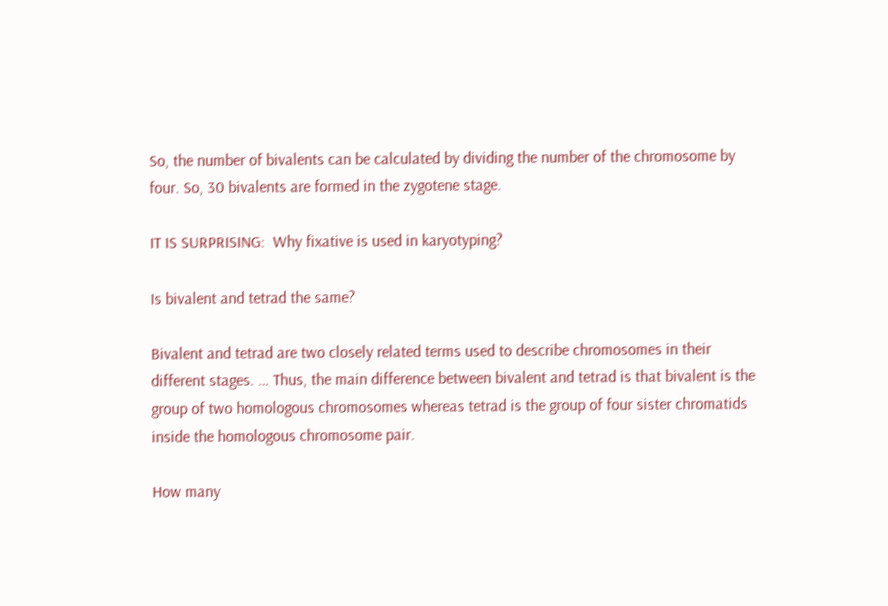So, the number of bivalents can be calculated by dividing the number of the chromosome by four. So, 30 bivalents are formed in the zygotene stage.

IT IS SURPRISING:  Why fixative is used in karyotyping?

Is bivalent and tetrad the same?

Bivalent and tetrad are two closely related terms used to describe chromosomes in their different stages. … Thus, the main difference between bivalent and tetrad is that bivalent is the group of two homologous chromosomes whereas tetrad is the group of four sister chromatids inside the homologous chromosome pair.

How many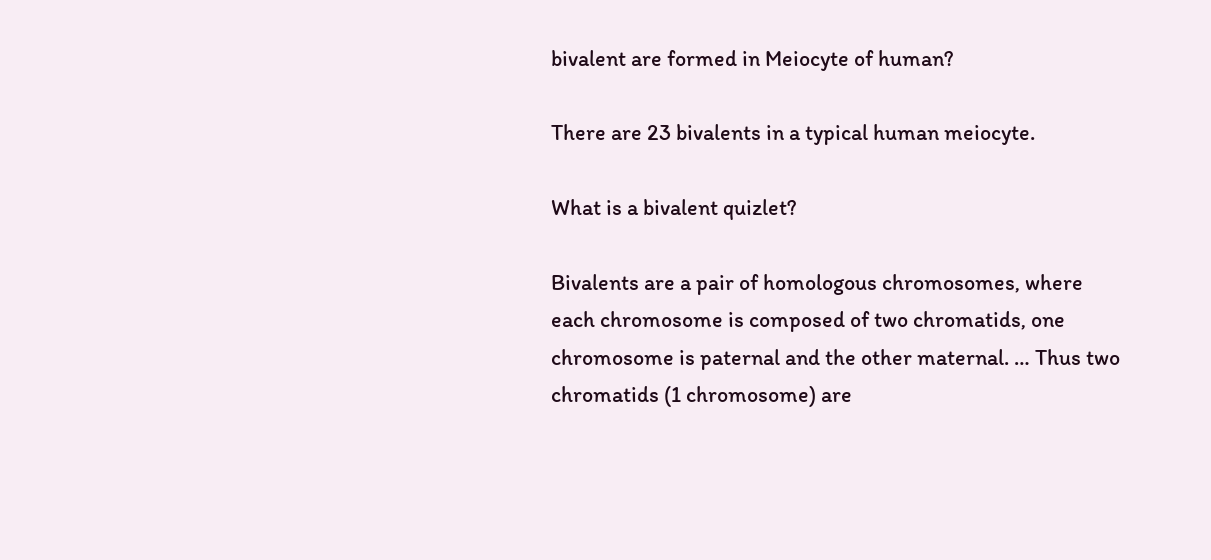bivalent are formed in Meiocyte of human?

There are 23 bivalents in a typical human meiocyte.

What is a bivalent quizlet?

Bivalents are a pair of homologous chromosomes, where each chromosome is composed of two chromatids, one chromosome is paternal and the other maternal. … Thus two chromatids (1 chromosome) are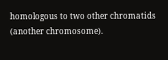homologous to two other chromatids (another chromosome).